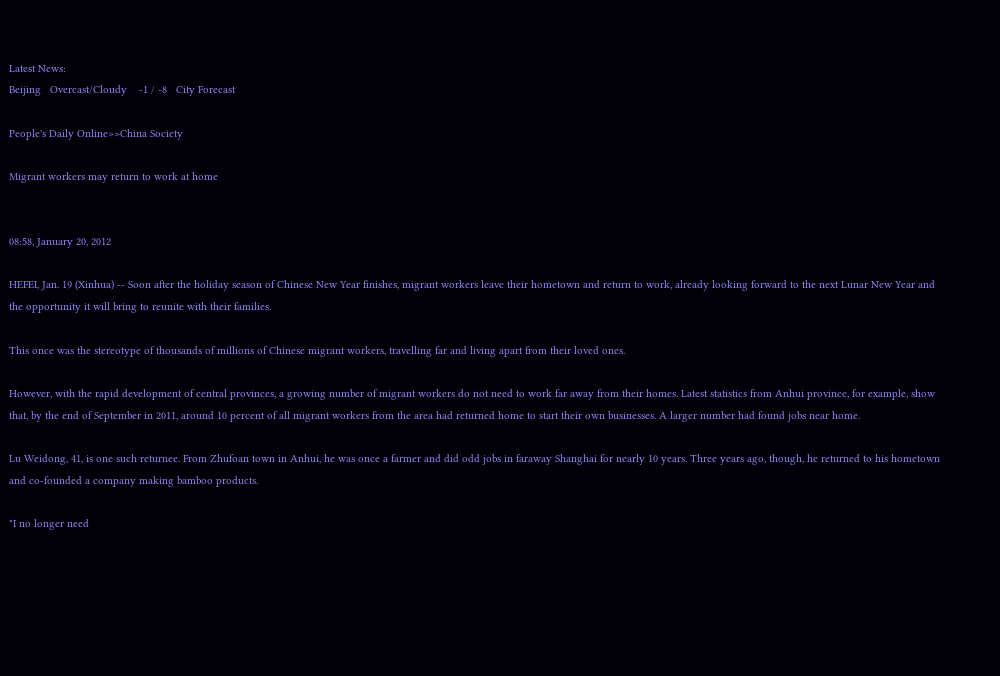Latest News:
Beijing   Overcast/Cloudy    -1 / -8   City Forecast

People's Daily Online>>China Society

Migrant workers may return to work at home


08:58, January 20, 2012

HEFEI, Jan. 19 (Xinhua) -- Soon after the holiday season of Chinese New Year finishes, migrant workers leave their hometown and return to work, already looking forward to the next Lunar New Year and the opportunity it will bring to reunite with their families.

This once was the stereotype of thousands of millions of Chinese migrant workers, travelling far and living apart from their loved ones.

However, with the rapid development of central provinces, a growing number of migrant workers do not need to work far away from their homes. Latest statistics from Anhui province, for example, show that, by the end of September in 2011, around 10 percent of all migrant workers from the area had returned home to start their own businesses. A larger number had found jobs near home.

Lu Weidong, 41, is one such returnee. From Zhufoan town in Anhui, he was once a farmer and did odd jobs in faraway Shanghai for nearly 10 years. Three years ago, though, he returned to his hometown and co-founded a company making bamboo products.

"I no longer need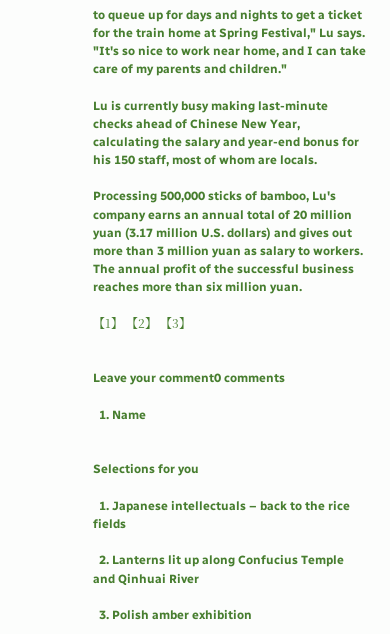to queue up for days and nights to get a ticket for the train home at Spring Festival," Lu says. "It's so nice to work near home, and I can take care of my parents and children."

Lu is currently busy making last-minute checks ahead of Chinese New Year, calculating the salary and year-end bonus for his 150 staff, most of whom are locals.

Processing 500,000 sticks of bamboo, Lu's company earns an annual total of 20 million yuan (3.17 million U.S. dollars) and gives out more than 3 million yuan as salary to workers. The annual profit of the successful business reaches more than six million yuan.

【1】 【2】 【3】


Leave your comment0 comments

  1. Name


Selections for you

  1. Japanese intellectuals – back to the rice fields

  2. Lanterns lit up along Confucius Temple and Qinhuai River

  3. Polish amber exhibition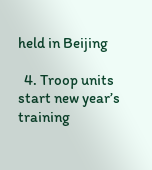held in Beijing

  4. Troop units start new year’s training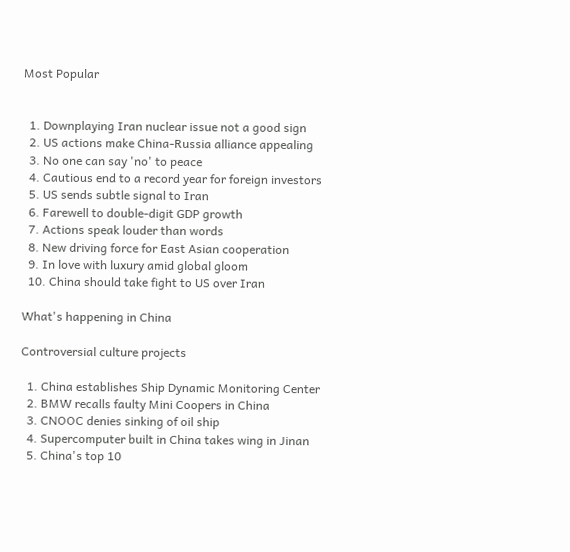Most Popular


  1. Downplaying Iran nuclear issue not a good sign
  2. US actions make China-Russia alliance appealing
  3. No one can say 'no' to peace
  4. Cautious end to a record year for foreign investors
  5. US sends subtle signal to Iran
  6. Farewell to double-digit GDP growth
  7. Actions speak louder than words
  8. New driving force for East Asian cooperation
  9. In love with luxury amid global gloom
  10. China should take fight to US over Iran

What's happening in China

Controversial culture projects

  1. China establishes Ship Dynamic Monitoring Center
  2. BMW recalls faulty Mini Coopers in China
  3. CNOOC denies sinking of oil ship
  4. Supercomputer built in China takes wing in Jinan
  5. China's top 10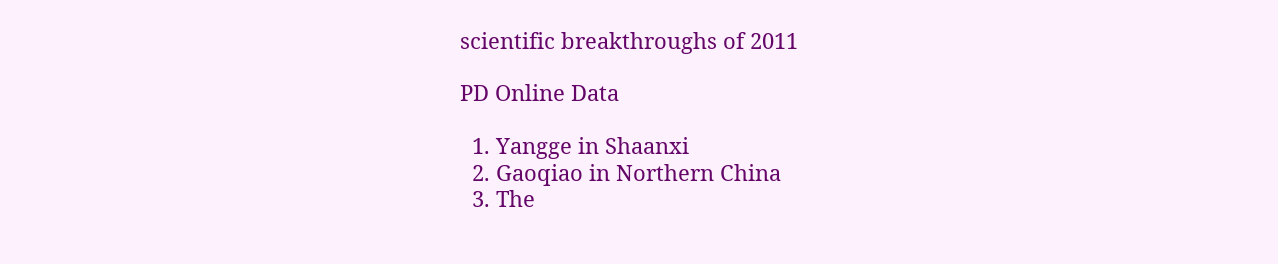scientific breakthroughs of 2011

PD Online Data

  1. Yangge in Shaanxi
  2. Gaoqiao in Northern China
  3. The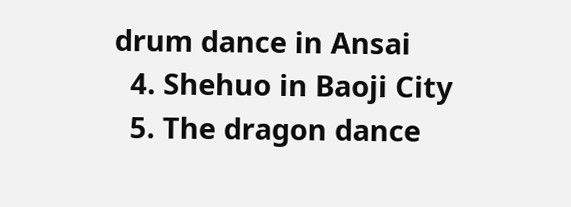drum dance in Ansai
  4. Shehuo in Baoji City
  5. The dragon dance